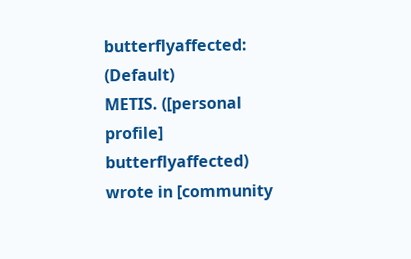butterflyaffected: (Default)
METIS. ([personal profile] butterflyaffected) wrote in [community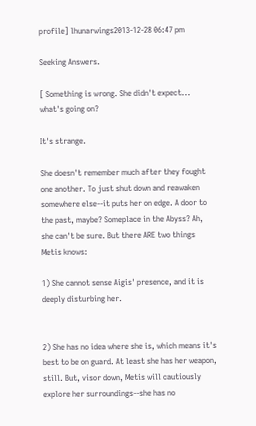profile] lhunarwings2013-12-28 06:47 pm

Seeking Answers.

[ Something is wrong. She didn't expect... what's going on?

It's strange.

She doesn't remember much after they fought one another. To just shut down and reawaken somewhere else--it puts her on edge. A door to the past, maybe? Someplace in the Abyss? Ah, she can't be sure. But there ARE two things Metis knows:

1) She cannot sense Aigis' presence, and it is deeply disturbing her.


2) She has no idea where she is, which means it's best to be on guard. At least she has her weapon, still. But, visor down, Metis will cautiously explore her surroundings--she has no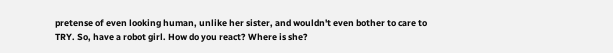pretense of even looking human, unlike her sister, and wouldn't even bother to care to TRY. So, have a robot girl. How do you react? Where is she?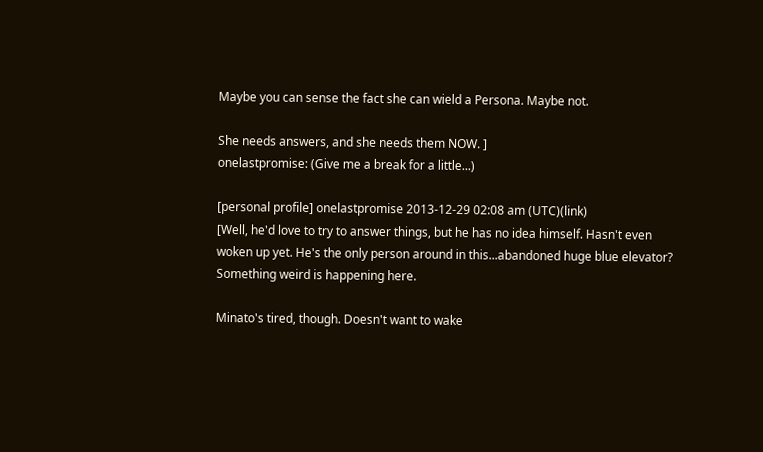Maybe you can sense the fact she can wield a Persona. Maybe not.

She needs answers, and she needs them NOW. ]
onelastpromise: (Give me a break for a little...)

[personal profile] onelastpromise 2013-12-29 02:08 am (UTC)(link)
[Well, he'd love to try to answer things, but he has no idea himself. Hasn't even woken up yet. He's the only person around in this...abandoned huge blue elevator? Something weird is happening here.

Minato's tired, though. Doesn't want to wake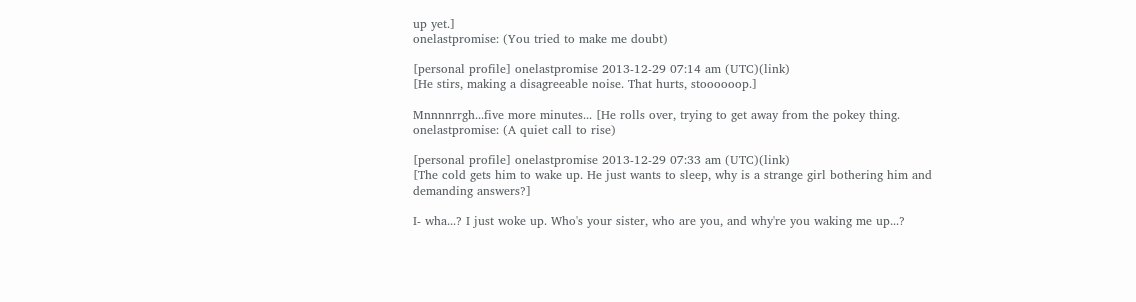up yet.]
onelastpromise: (You tried to make me doubt)

[personal profile] onelastpromise 2013-12-29 07:14 am (UTC)(link)
[He stirs, making a disagreeable noise. That hurts, stoooooop.]

Mnnnnrrgh...five more minutes... [He rolls over, trying to get away from the pokey thing.
onelastpromise: (A quiet call to rise)

[personal profile] onelastpromise 2013-12-29 07:33 am (UTC)(link)
[The cold gets him to wake up. He just wants to sleep, why is a strange girl bothering him and demanding answers?]

I- wha...? I just woke up. Who's your sister, who are you, and why're you waking me up...?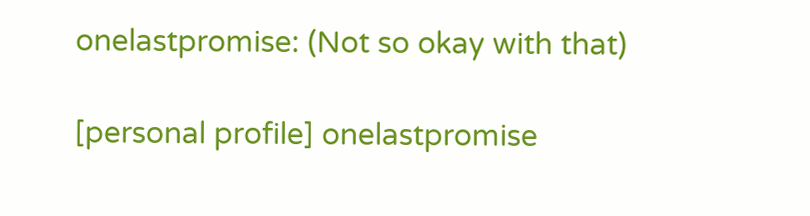onelastpromise: (Not so okay with that)

[personal profile] onelastpromise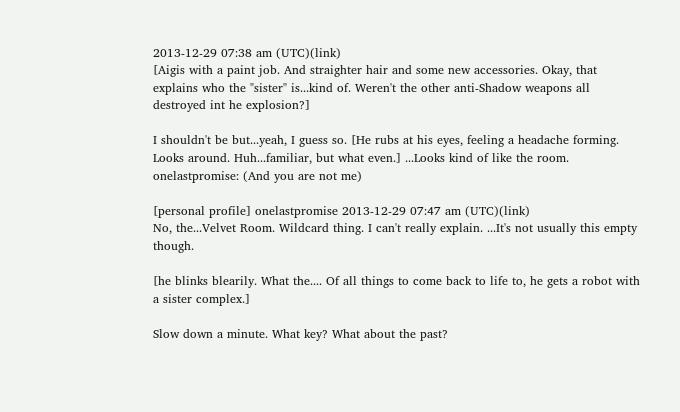2013-12-29 07:38 am (UTC)(link)
[Aigis with a paint job. And straighter hair and some new accessories. Okay, that explains who the "sister" is...kind of. Weren't the other anti-Shadow weapons all destroyed int he explosion?]

I shouldn't be but...yeah, I guess so. [He rubs at his eyes, feeling a headache forming. Looks around. Huh...familiar, but what even.] ...Looks kind of like the room.
onelastpromise: (And you are not me)

[personal profile] onelastpromise 2013-12-29 07:47 am (UTC)(link)
No, the...Velvet Room. Wildcard thing. I can't really explain. ...It's not usually this empty though.

[he blinks blearily. What the.... Of all things to come back to life to, he gets a robot with a sister complex.]

Slow down a minute. What key? What about the past?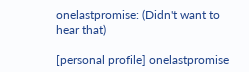onelastpromise: (Didn't want to hear that)

[personal profile] onelastpromise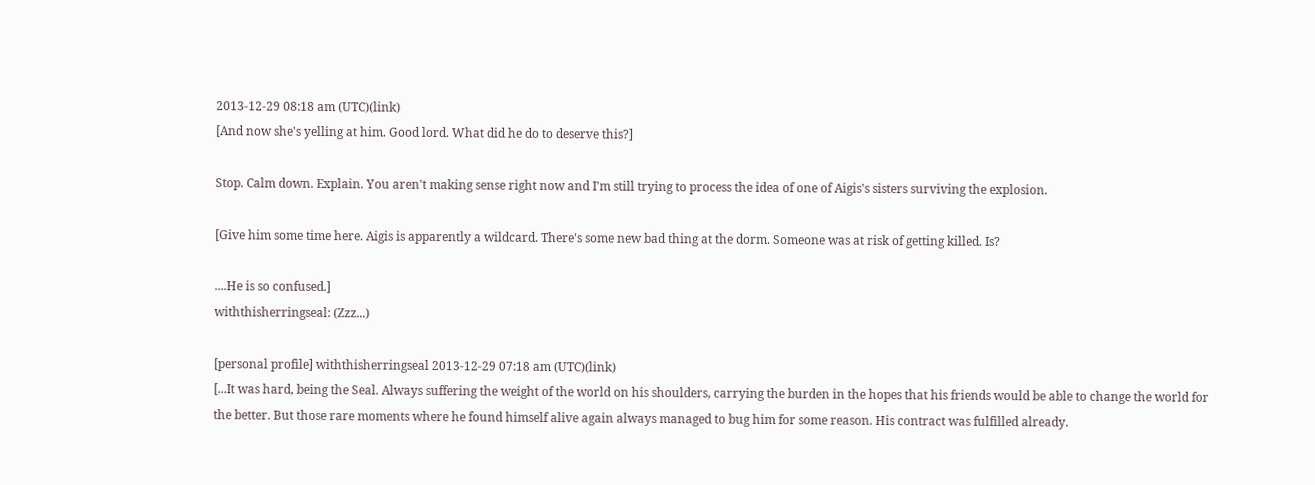2013-12-29 08:18 am (UTC)(link)
[And now she's yelling at him. Good lord. What did he do to deserve this?]

Stop. Calm down. Explain. You aren't making sense right now and I'm still trying to process the idea of one of Aigis's sisters surviving the explosion.

[Give him some time here. Aigis is apparently a wildcard. There's some new bad thing at the dorm. Someone was at risk of getting killed. Is?

....He is so confused.]
withthisherringseal: (Zzz...)

[personal profile] withthisherringseal 2013-12-29 07:18 am (UTC)(link)
[...It was hard, being the Seal. Always suffering the weight of the world on his shoulders, carrying the burden in the hopes that his friends would be able to change the world for the better. But those rare moments where he found himself alive again always managed to bug him for some reason. His contract was fulfilled already.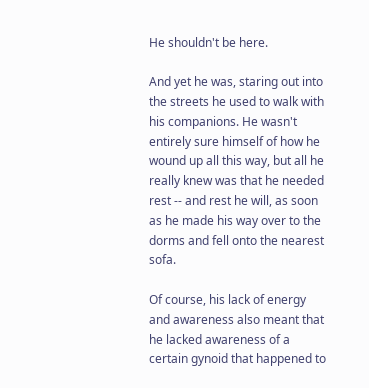He shouldn't be here.

And yet he was, staring out into the streets he used to walk with his companions. He wasn't entirely sure himself of how he wound up all this way, but all he really knew was that he needed rest -- and rest he will, as soon as he made his way over to the dorms and fell onto the nearest sofa.

Of course, his lack of energy and awareness also meant that he lacked awareness of a certain gynoid that happened to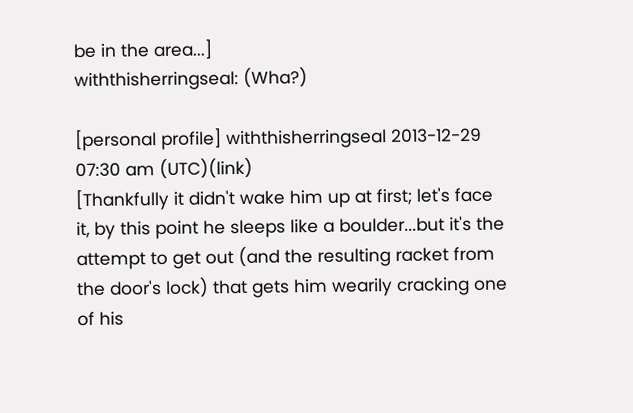be in the area...]
withthisherringseal: (Wha?)

[personal profile] withthisherringseal 2013-12-29 07:30 am (UTC)(link)
[Thankfully it didn't wake him up at first; let's face it, by this point he sleeps like a boulder...but it's the attempt to get out (and the resulting racket from the door's lock) that gets him wearily cracking one of his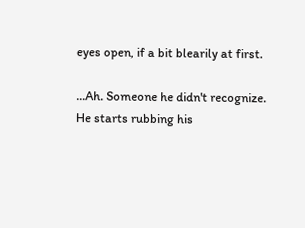eyes open, if a bit blearily at first.

...Ah. Someone he didn't recognize. He starts rubbing his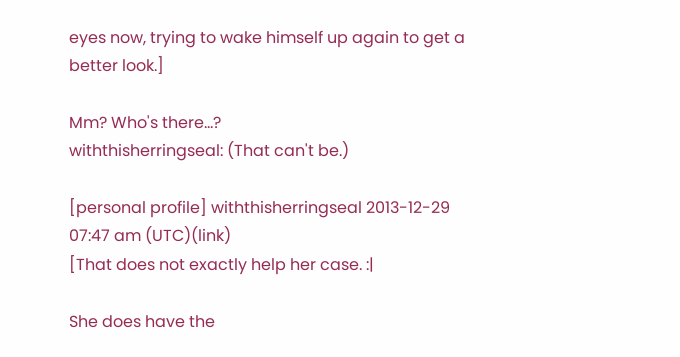eyes now, trying to wake himself up again to get a better look.]

Mm? Who's there...?
withthisherringseal: (That can't be.)

[personal profile] withthisherringseal 2013-12-29 07:47 am (UTC)(link)
[That does not exactly help her case. :|

She does have the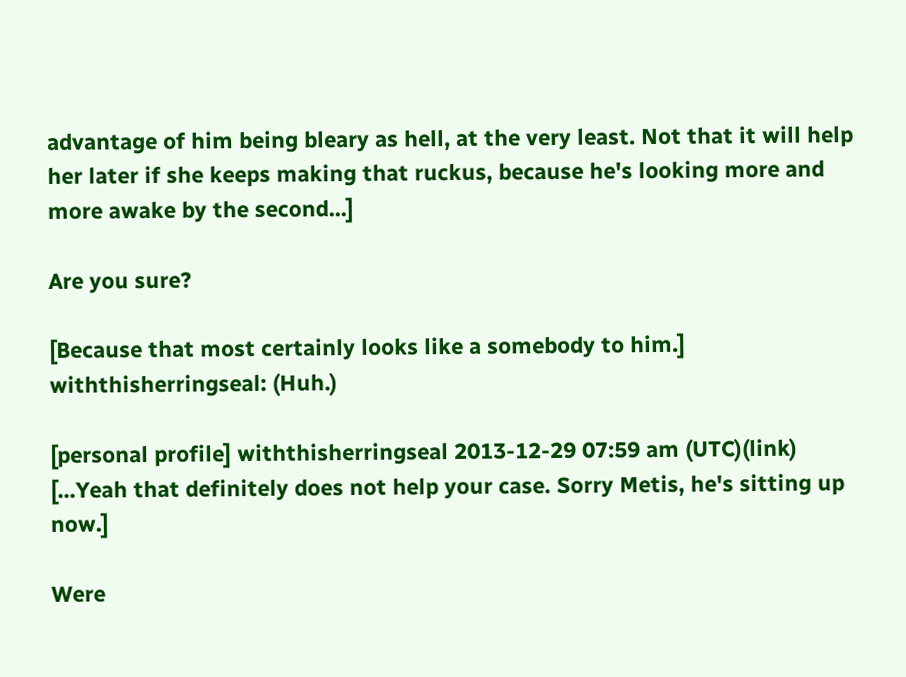advantage of him being bleary as hell, at the very least. Not that it will help her later if she keeps making that ruckus, because he's looking more and more awake by the second...]

Are you sure?

[Because that most certainly looks like a somebody to him.]
withthisherringseal: (Huh.)

[personal profile] withthisherringseal 2013-12-29 07:59 am (UTC)(link)
[...Yeah that definitely does not help your case. Sorry Metis, he's sitting up now.]

Were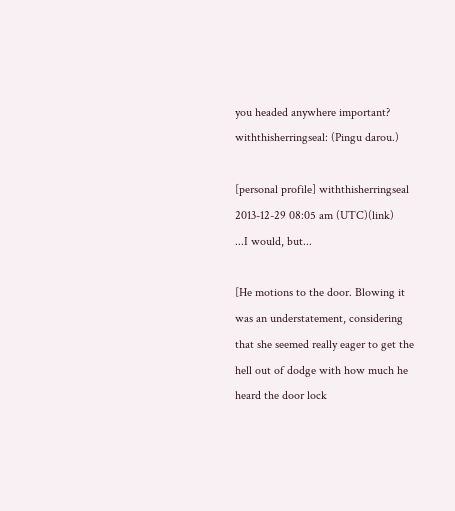you headed anywhere important?
withthisherringseal: (Pingu darou.)

[personal profile] withthisherringseal 2013-12-29 08:05 am (UTC)(link)
...I would, but...

[He motions to the door. Blowing it was an understatement, considering that she seemed really eager to get the hell out of dodge with how much he heard the door lock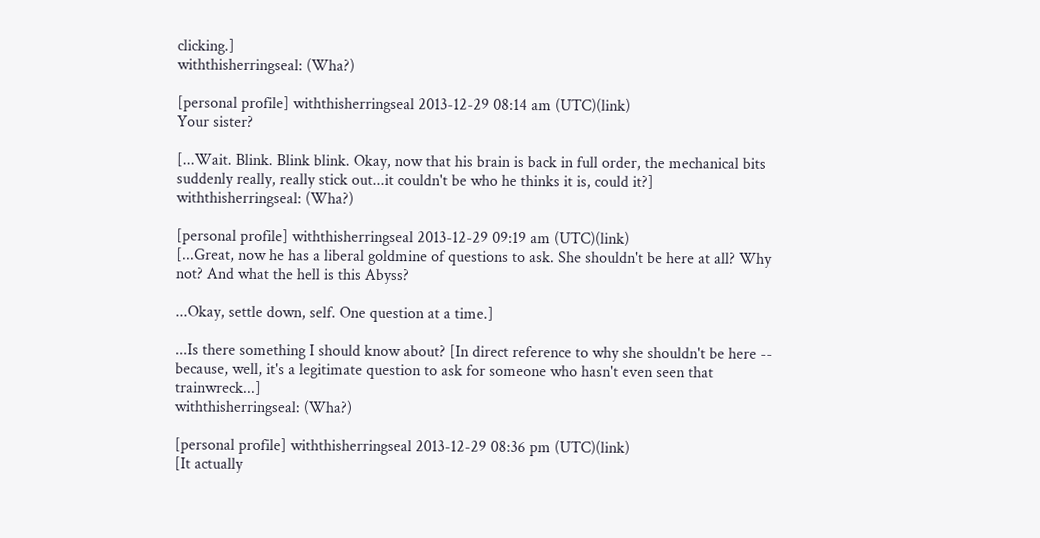clicking.]
withthisherringseal: (Wha?)

[personal profile] withthisherringseal 2013-12-29 08:14 am (UTC)(link)
Your sister?

[...Wait. Blink. Blink blink. Okay, now that his brain is back in full order, the mechanical bits suddenly really, really stick out...it couldn't be who he thinks it is, could it?]
withthisherringseal: (Wha?)

[personal profile] withthisherringseal 2013-12-29 09:19 am (UTC)(link)
[...Great, now he has a liberal goldmine of questions to ask. She shouldn't be here at all? Why not? And what the hell is this Abyss?

...Okay, settle down, self. One question at a time.]

...Is there something I should know about? [In direct reference to why she shouldn't be here -- because, well, it's a legitimate question to ask for someone who hasn't even seen that trainwreck...]
withthisherringseal: (Wha?)

[personal profile] withthisherringseal 2013-12-29 08:36 pm (UTC)(link)
[It actually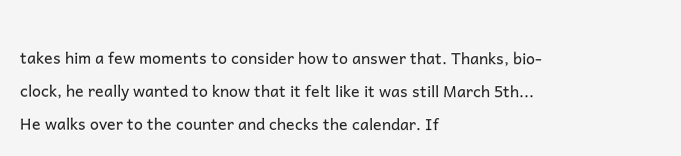takes him a few moments to consider how to answer that. Thanks, bio-clock, he really wanted to know that it felt like it was still March 5th... He walks over to the counter and checks the calendar. If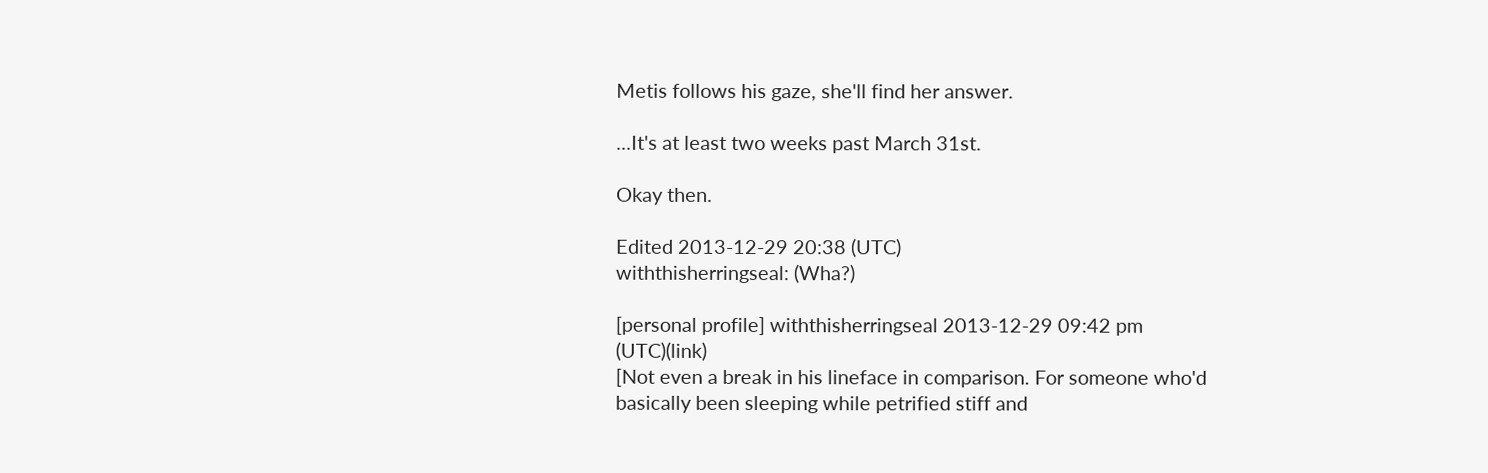Metis follows his gaze, she'll find her answer.

...It's at least two weeks past March 31st.

Okay then.

Edited 2013-12-29 20:38 (UTC)
withthisherringseal: (Wha?)

[personal profile] withthisherringseal 2013-12-29 09:42 pm (UTC)(link)
[Not even a break in his lineface in comparison. For someone who'd basically been sleeping while petrified stiff and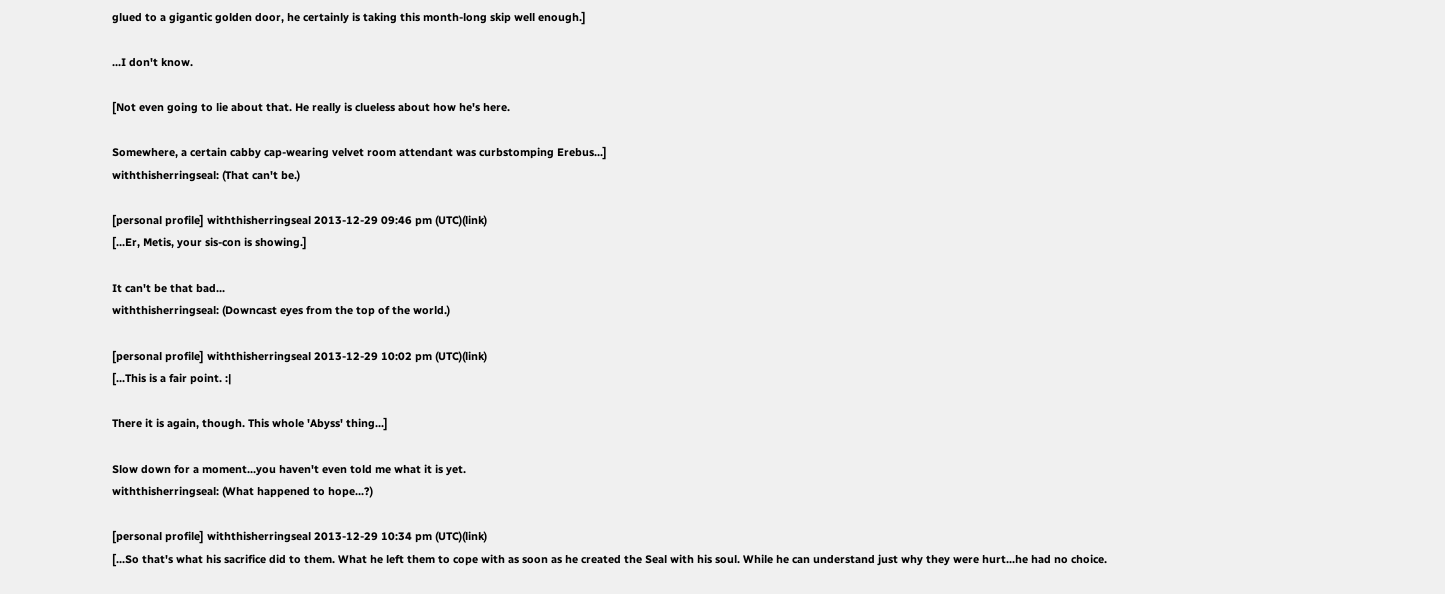glued to a gigantic golden door, he certainly is taking this month-long skip well enough.]

...I don't know.

[Not even going to lie about that. He really is clueless about how he's here.

Somewhere, a certain cabby cap-wearing velvet room attendant was curbstomping Erebus...]
withthisherringseal: (That can't be.)

[personal profile] withthisherringseal 2013-12-29 09:46 pm (UTC)(link)
[...Er, Metis, your sis-con is showing.]

It can't be that bad...
withthisherringseal: (Downcast eyes from the top of the world.)

[personal profile] withthisherringseal 2013-12-29 10:02 pm (UTC)(link)
[...This is a fair point. :|

There it is again, though. This whole 'Abyss' thing...]

Slow down for a moment...you haven't even told me what it is yet.
withthisherringseal: (What happened to hope...?)

[personal profile] withthisherringseal 2013-12-29 10:34 pm (UTC)(link)
[...So that's what his sacrifice did to them. What he left them to cope with as soon as he created the Seal with his soul. While he can understand just why they were hurt...he had no choice.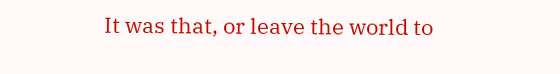It was that, or leave the world to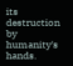its destruction by humanity's hands.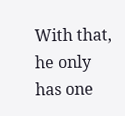With that, he only has one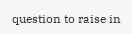question to raise in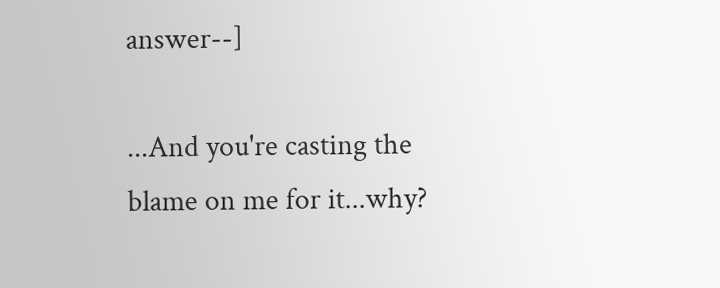answer--]

...And you're casting the blame on me for it...why?